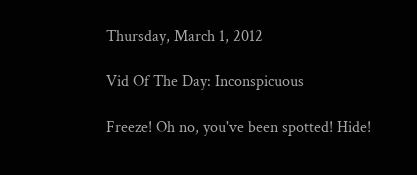Thursday, March 1, 2012

Vid Of The Day: Inconspicuous

Freeze! Oh no, you've been spotted! Hide!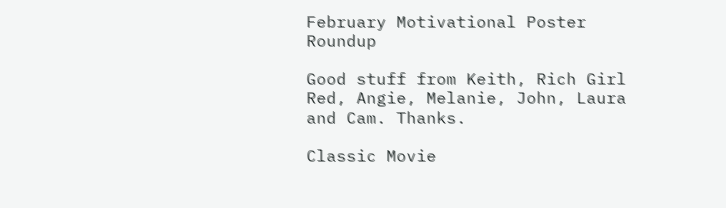February Motivational Poster Roundup

Good stuff from Keith, Rich Girl Red, Angie, Melanie, John, Laura and Cam. Thanks.

Classic Movie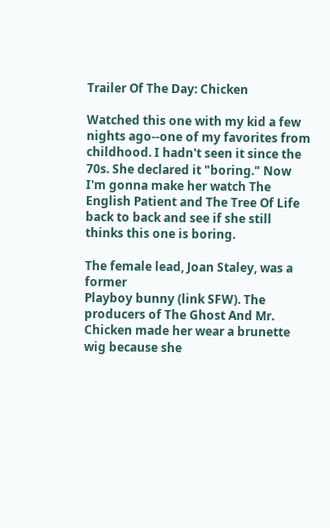Trailer Of The Day: Chicken

Watched this one with my kid a few nights ago--one of my favorites from childhood. I hadn't seen it since the 70s. She declared it "boring." Now I'm gonna make her watch The English Patient and The Tree Of Life back to back and see if she still thinks this one is boring.

The female lead, Joan Staley, was a former
Playboy bunny (link SFW). The producers of The Ghost And Mr. Chicken made her wear a brunette wig because she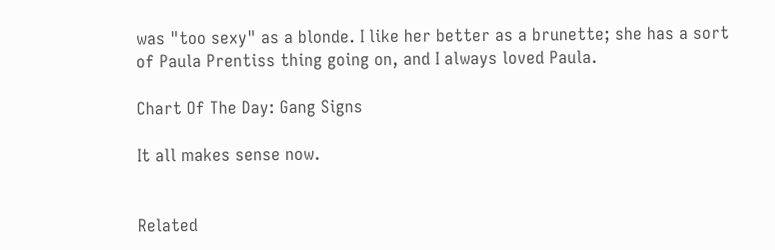was "too sexy" as a blonde. I like her better as a brunette; she has a sort of Paula Prentiss thing going on, and I always loved Paula.

Chart Of The Day: Gang Signs

It all makes sense now.


Related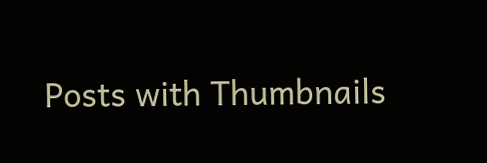Posts with Thumbnails